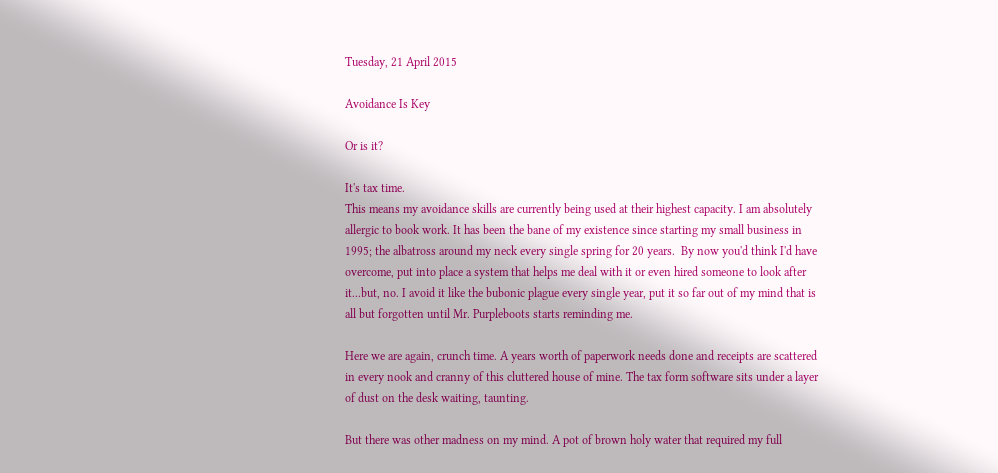Tuesday, 21 April 2015

Avoidance Is Key

Or is it?

It's tax time.
This means my avoidance skills are currently being used at their highest capacity. I am absolutely allergic to book work. It has been the bane of my existence since starting my small business in 1995; the albatross around my neck every single spring for 20 years.  By now you'd think I'd have overcome, put into place a system that helps me deal with it or even hired someone to look after it...but, no. I avoid it like the bubonic plague every single year, put it so far out of my mind that is all but forgotten until Mr. Purpleboots starts reminding me.

Here we are again, crunch time. A years worth of paperwork needs done and receipts are scattered in every nook and cranny of this cluttered house of mine. The tax form software sits under a layer of dust on the desk waiting, taunting.

But there was other madness on my mind. A pot of brown holy water that required my full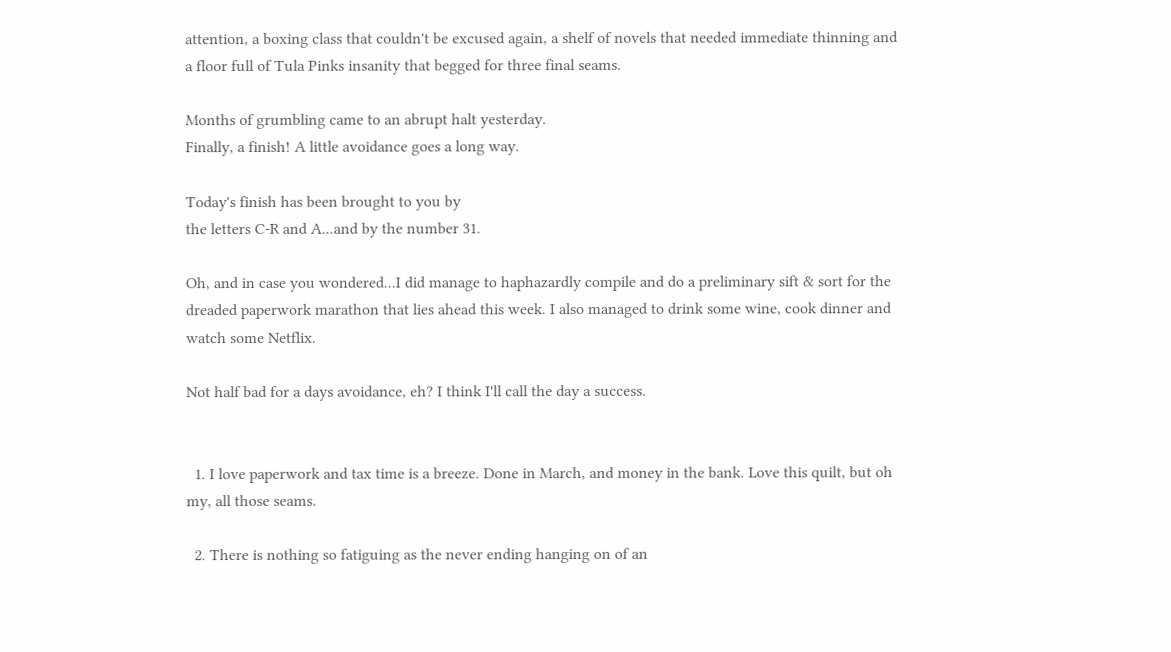attention, a boxing class that couldn't be excused again, a shelf of novels that needed immediate thinning and a floor full of Tula Pinks insanity that begged for three final seams.

Months of grumbling came to an abrupt halt yesterday.
Finally, a finish! A little avoidance goes a long way.

Today's finish has been brought to you by
the letters C-R and A...and by the number 31.

Oh, and in case you wondered...I did manage to haphazardly compile and do a preliminary sift & sort for the dreaded paperwork marathon that lies ahead this week. I also managed to drink some wine, cook dinner and watch some Netflix.

Not half bad for a days avoidance, eh? I think I'll call the day a success.


  1. I love paperwork and tax time is a breeze. Done in March, and money in the bank. Love this quilt, but oh my, all those seams.

  2. There is nothing so fatiguing as the never ending hanging on of an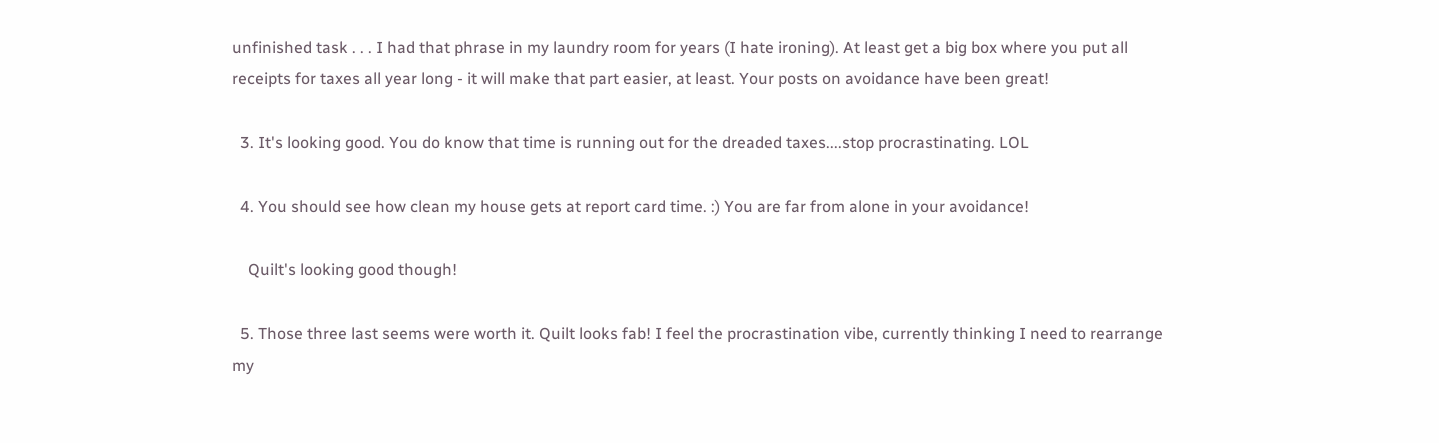unfinished task . . . I had that phrase in my laundry room for years (I hate ironing). At least get a big box where you put all receipts for taxes all year long - it will make that part easier, at least. Your posts on avoidance have been great!

  3. It's looking good. You do know that time is running out for the dreaded taxes....stop procrastinating. LOL

  4. You should see how clean my house gets at report card time. :) You are far from alone in your avoidance!

    Quilt's looking good though!

  5. Those three last seems were worth it. Quilt looks fab! I feel the procrastination vibe, currently thinking I need to rearrange my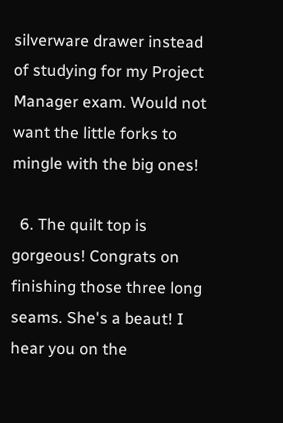silverware drawer instead of studying for my Project Manager exam. Would not want the little forks to mingle with the big ones!

  6. The quilt top is gorgeous! Congrats on finishing those three long seams. She's a beaut! I hear you on the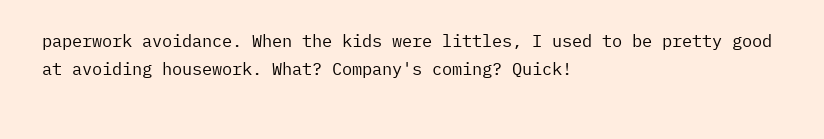paperwork avoidance. When the kids were littles, I used to be pretty good at avoiding housework. What? Company's coming? Quick!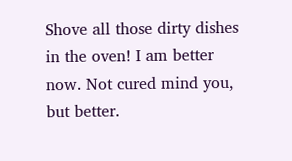Shove all those dirty dishes in the oven! I am better now. Not cured mind you, but better.